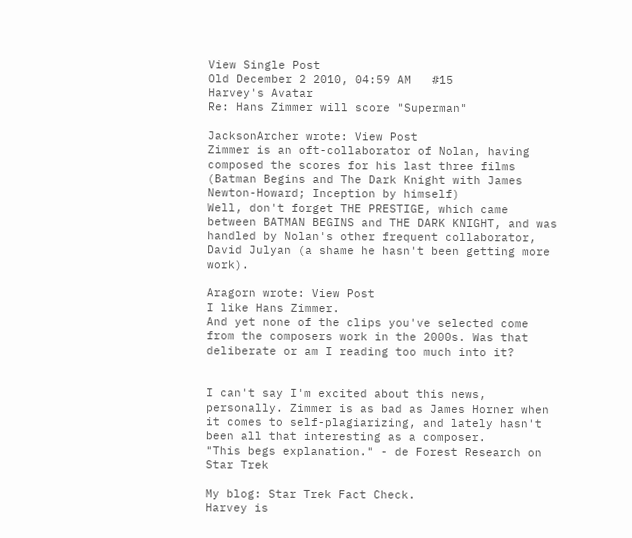View Single Post
Old December 2 2010, 04:59 AM   #15
Harvey's Avatar
Re: Hans Zimmer will score "Superman"

JacksonArcher wrote: View Post
Zimmer is an oft-collaborator of Nolan, having composed the scores for his last three films (Batman Begins and The Dark Knight with James Newton-Howard; Inception by himself)
Well, don't forget THE PRESTIGE, which came between BATMAN BEGINS and THE DARK KNIGHT, and was handled by Nolan's other frequent collaborator, David Julyan (a shame he hasn't been getting more work).

Aragorn wrote: View Post
I like Hans Zimmer.
And yet none of the clips you've selected come from the composers work in the 2000s. Was that deliberate or am I reading too much into it?


I can't say I'm excited about this news, personally. Zimmer is as bad as James Horner when it comes to self-plagiarizing, and lately hasn't been all that interesting as a composer.
"This begs explanation." - de Forest Research on Star Trek

My blog: Star Trek Fact Check.
Harvey is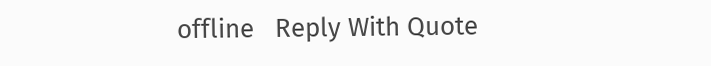offline   Reply With Quote